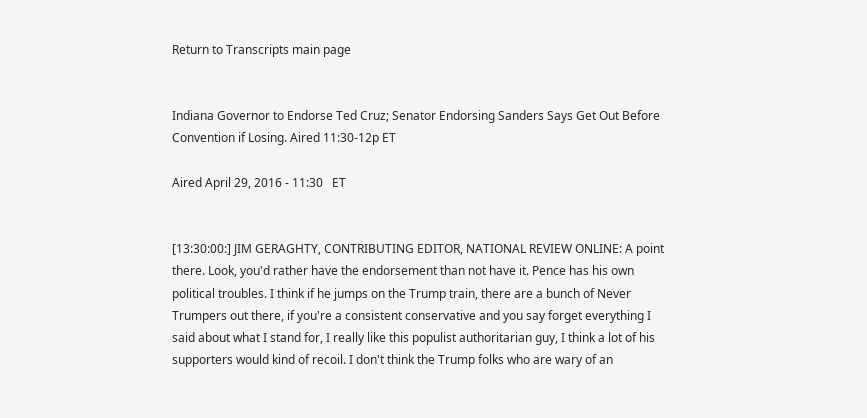Return to Transcripts main page


Indiana Governor to Endorse Ted Cruz; Senator Endorsing Sanders Says Get Out Before Convention if Losing. Aired 11:30-12p ET

Aired April 29, 2016 - 11:30   ET


[13:30:00:] JIM GERAGHTY, CONTRIBUTING EDITOR, NATIONAL REVIEW ONLINE: A point there. Look, you'd rather have the endorsement than not have it. Pence has his own political troubles. I think if he jumps on the Trump train, there are a bunch of Never Trumpers out there, if you're a consistent conservative and you say forget everything I said about what I stand for, I really like this populist authoritarian guy, I think a lot of his supporters would kind of recoil. I don't think the Trump folks who are wary of an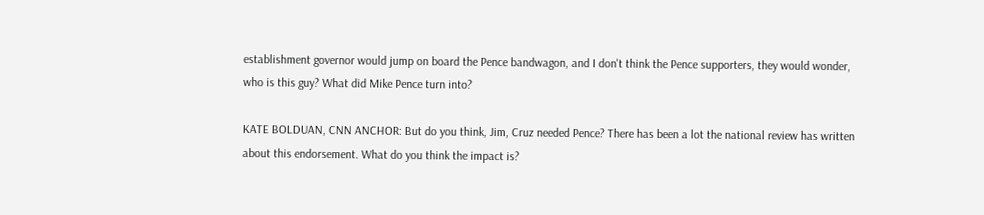establishment governor would jump on board the Pence bandwagon, and I don't think the Pence supporters, they would wonder, who is this guy? What did Mike Pence turn into?

KATE BOLDUAN, CNN ANCHOR: But do you think, Jim, Cruz needed Pence? There has been a lot the national review has written about this endorsement. What do you think the impact is?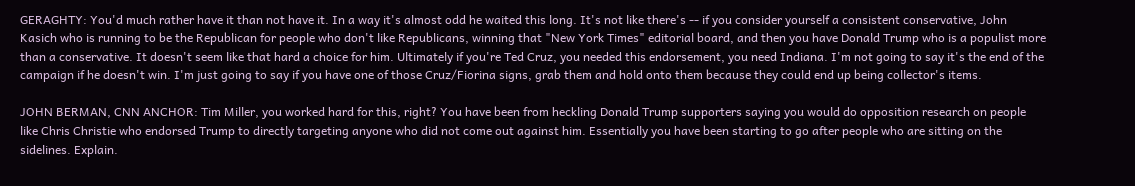GERAGHTY: You'd much rather have it than not have it. In a way it's almost odd he waited this long. It's not like there's -- if you consider yourself a consistent conservative, John Kasich who is running to be the Republican for people who don't like Republicans, winning that "New York Times" editorial board, and then you have Donald Trump who is a populist more than a conservative. It doesn't seem like that hard a choice for him. Ultimately if you're Ted Cruz, you needed this endorsement, you need Indiana. I'm not going to say it's the end of the campaign if he doesn't win. I'm just going to say if you have one of those Cruz/Fiorina signs, grab them and hold onto them because they could end up being collector's items.

JOHN BERMAN, CNN ANCHOR: Tim Miller, you worked hard for this, right? You have been from heckling Donald Trump supporters saying you would do opposition research on people like Chris Christie who endorsed Trump to directly targeting anyone who did not come out against him. Essentially you have been starting to go after people who are sitting on the sidelines. Explain.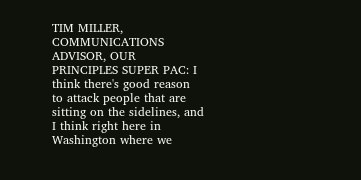TIM MILLER, COMMUNICATIONS ADVISOR, OUR PRINCIPLES SUPER PAC: I think there's good reason to attack people that are sitting on the sidelines, and I think right here in Washington where we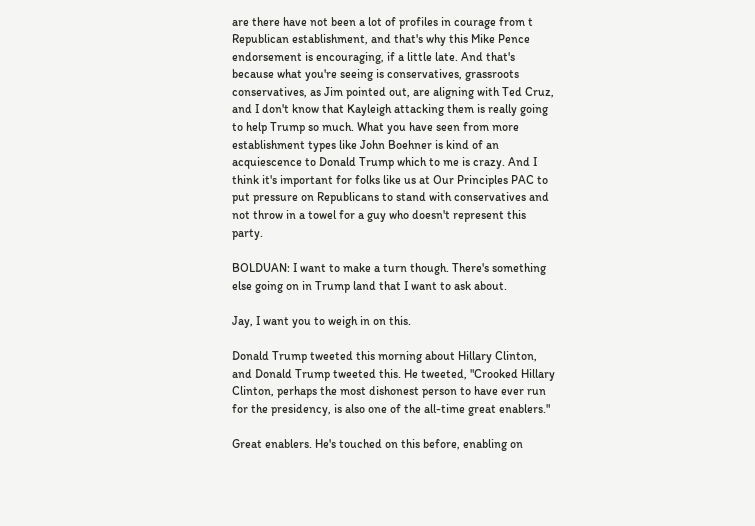are there have not been a lot of profiles in courage from t Republican establishment, and that's why this Mike Pence endorsement is encouraging, if a little late. And that's because what you're seeing is conservatives, grassroots conservatives, as Jim pointed out, are aligning with Ted Cruz, and I don't know that Kayleigh attacking them is really going to help Trump so much. What you have seen from more establishment types like John Boehner is kind of an acquiescence to Donald Trump which to me is crazy. And I think it's important for folks like us at Our Principles PAC to put pressure on Republicans to stand with conservatives and not throw in a towel for a guy who doesn't represent this party.

BOLDUAN: I want to make a turn though. There's something else going on in Trump land that I want to ask about.

Jay, I want you to weigh in on this.

Donald Trump tweeted this morning about Hillary Clinton, and Donald Trump tweeted this. He tweeted, "Crooked Hillary Clinton, perhaps the most dishonest person to have ever run for the presidency, is also one of the all-time great enablers."

Great enablers. He's touched on this before, enabling on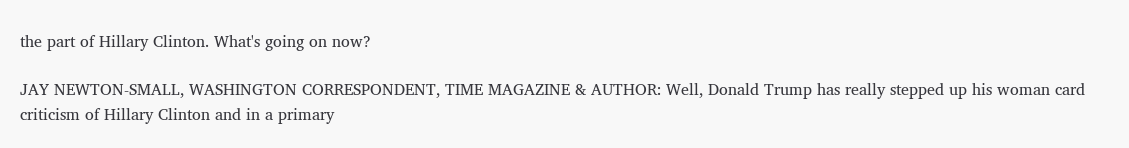the part of Hillary Clinton. What's going on now?

JAY NEWTON-SMALL, WASHINGTON CORRESPONDENT, TIME MAGAZINE & AUTHOR: Well, Donald Trump has really stepped up his woman card criticism of Hillary Clinton and in a primary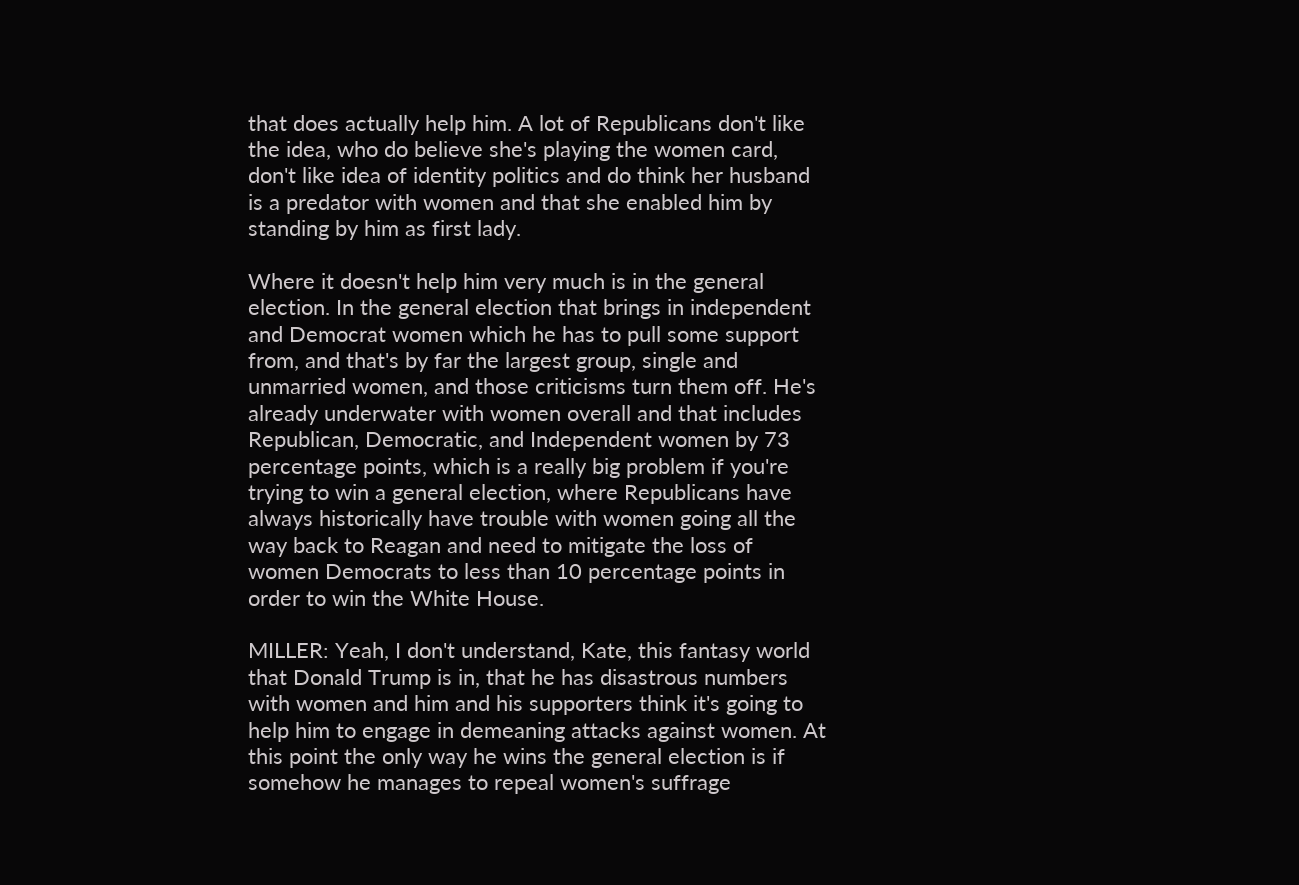that does actually help him. A lot of Republicans don't like the idea, who do believe she's playing the women card, don't like idea of identity politics and do think her husband is a predator with women and that she enabled him by standing by him as first lady.

Where it doesn't help him very much is in the general election. In the general election that brings in independent and Democrat women which he has to pull some support from, and that's by far the largest group, single and unmarried women, and those criticisms turn them off. He's already underwater with women overall and that includes Republican, Democratic, and Independent women by 73 percentage points, which is a really big problem if you're trying to win a general election, where Republicans have always historically have trouble with women going all the way back to Reagan and need to mitigate the loss of women Democrats to less than 10 percentage points in order to win the White House.

MILLER: Yeah, I don't understand, Kate, this fantasy world that Donald Trump is in, that he has disastrous numbers with women and him and his supporters think it's going to help him to engage in demeaning attacks against women. At this point the only way he wins the general election is if somehow he manages to repeal women's suffrage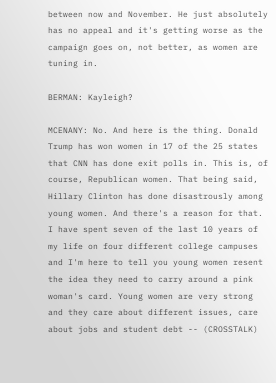between now and November. He just absolutely has no appeal and it's getting worse as the campaign goes on, not better, as women are tuning in.

BERMAN: Kayleigh?

MCENANY: No. And here is the thing. Donald Trump has won women in 17 of the 25 states that CNN has done exit polls in. This is, of course, Republican women. That being said, Hillary Clinton has done disastrously among young women. And there's a reason for that. I have spent seven of the last 10 years of my life on four different college campuses and I'm here to tell you young women resent the idea they need to carry around a pink woman's card. Young women are very strong and they care about different issues, care about jobs and student debt -- (CROSSTALK)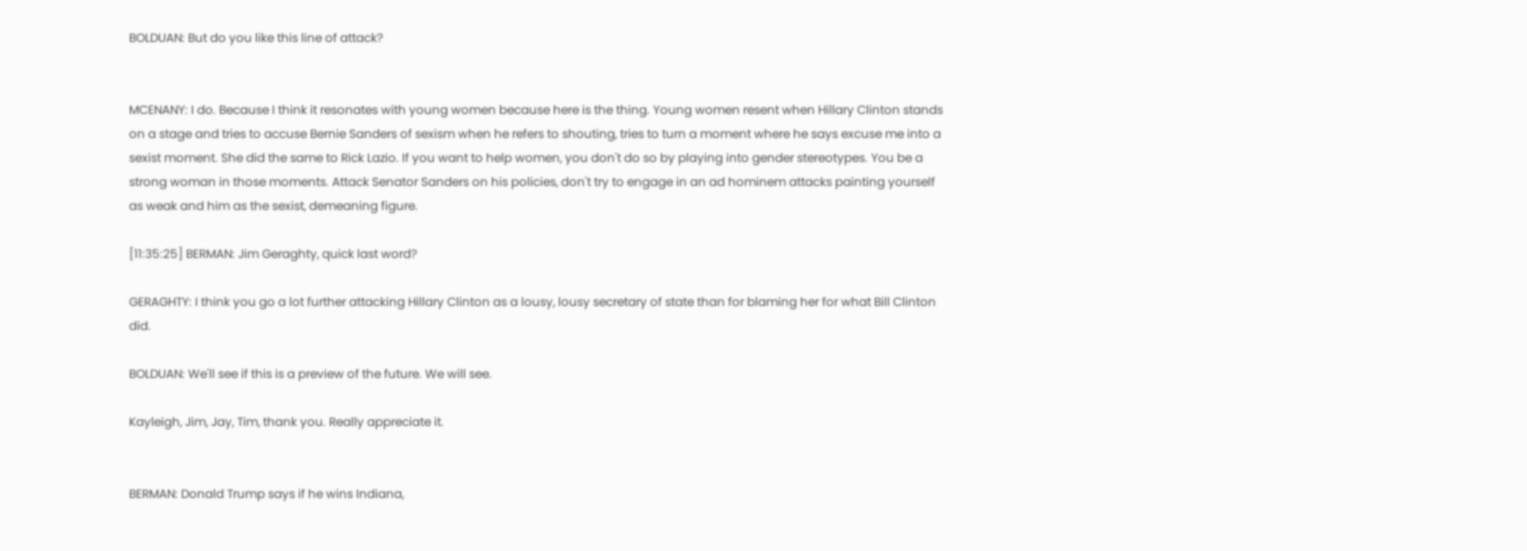BOLDUAN: But do you like this line of attack?


MCENANY: I do. Because I think it resonates with young women because here is the thing. Young women resent when Hillary Clinton stands on a stage and tries to accuse Bernie Sanders of sexism when he refers to shouting, tries to turn a moment where he says excuse me into a sexist moment. She did the same to Rick Lazio. If you want to help women, you don't do so by playing into gender stereotypes. You be a strong woman in those moments. Attack Senator Sanders on his policies, don't try to engage in an ad hominem attacks painting yourself as weak and him as the sexist, demeaning figure.

[11:35:25] BERMAN: Jim Geraghty, quick last word?

GERAGHTY: I think you go a lot further attacking Hillary Clinton as a lousy, lousy secretary of state than for blaming her for what Bill Clinton did.

BOLDUAN: We'll see if this is a preview of the future. We will see.

Kayleigh, Jim, Jay, Tim, thank you. Really appreciate it.


BERMAN: Donald Trump says if he wins Indiana,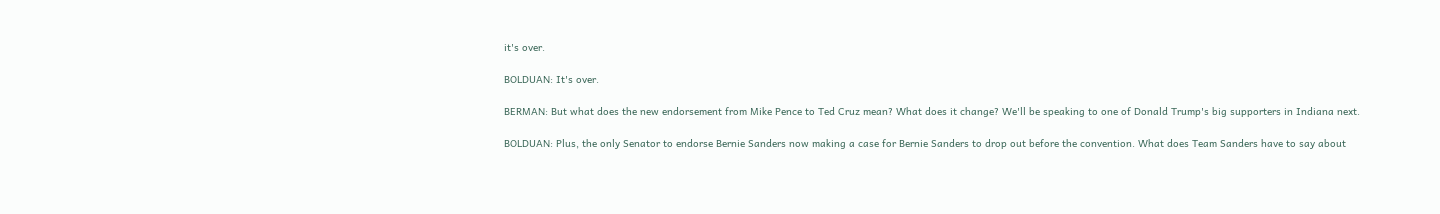it's over.

BOLDUAN: It's over.

BERMAN: But what does the new endorsement from Mike Pence to Ted Cruz mean? What does it change? We'll be speaking to one of Donald Trump's big supporters in Indiana next.

BOLDUAN: Plus, the only Senator to endorse Bernie Sanders now making a case for Bernie Sanders to drop out before the convention. What does Team Sanders have to say about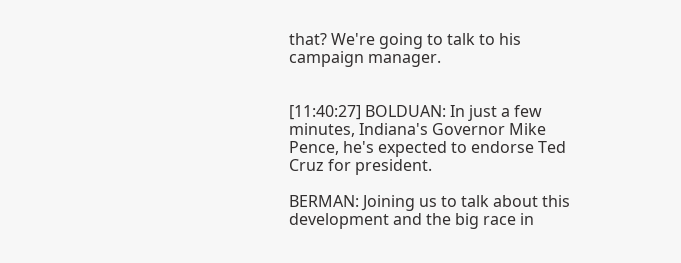that? We're going to talk to his campaign manager.


[11:40:27] BOLDUAN: In just a few minutes, Indiana's Governor Mike Pence, he's expected to endorse Ted Cruz for president.

BERMAN: Joining us to talk about this development and the big race in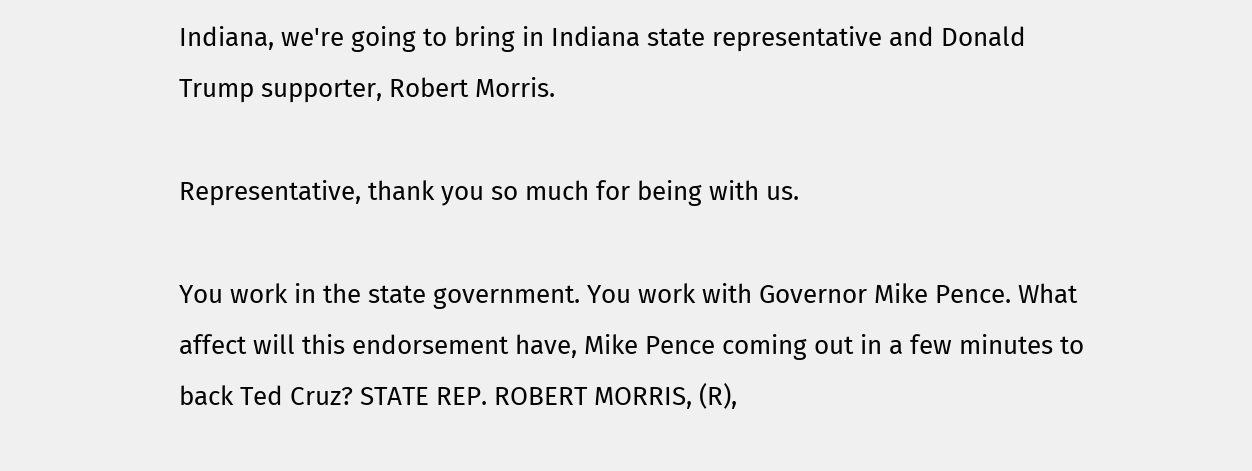Indiana, we're going to bring in Indiana state representative and Donald Trump supporter, Robert Morris.

Representative, thank you so much for being with us.

You work in the state government. You work with Governor Mike Pence. What affect will this endorsement have, Mike Pence coming out in a few minutes to back Ted Cruz? STATE REP. ROBERT MORRIS, (R),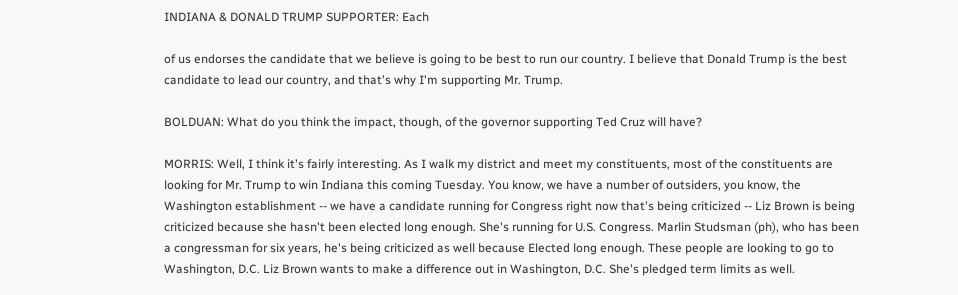INDIANA & DONALD TRUMP SUPPORTER: Each

of us endorses the candidate that we believe is going to be best to run our country. I believe that Donald Trump is the best candidate to lead our country, and that's why I'm supporting Mr. Trump.

BOLDUAN: What do you think the impact, though, of the governor supporting Ted Cruz will have?

MORRIS: Well, I think it's fairly interesting. As I walk my district and meet my constituents, most of the constituents are looking for Mr. Trump to win Indiana this coming Tuesday. You know, we have a number of outsiders, you know, the Washington establishment -- we have a candidate running for Congress right now that's being criticized -- Liz Brown is being criticized because she hasn't been elected long enough. She's running for U.S. Congress. Marlin Studsman (ph), who has been a congressman for six years, he's being criticized as well because Elected long enough. These people are looking to go to Washington, D.C. Liz Brown wants to make a difference out in Washington, D.C. She's pledged term limits as well.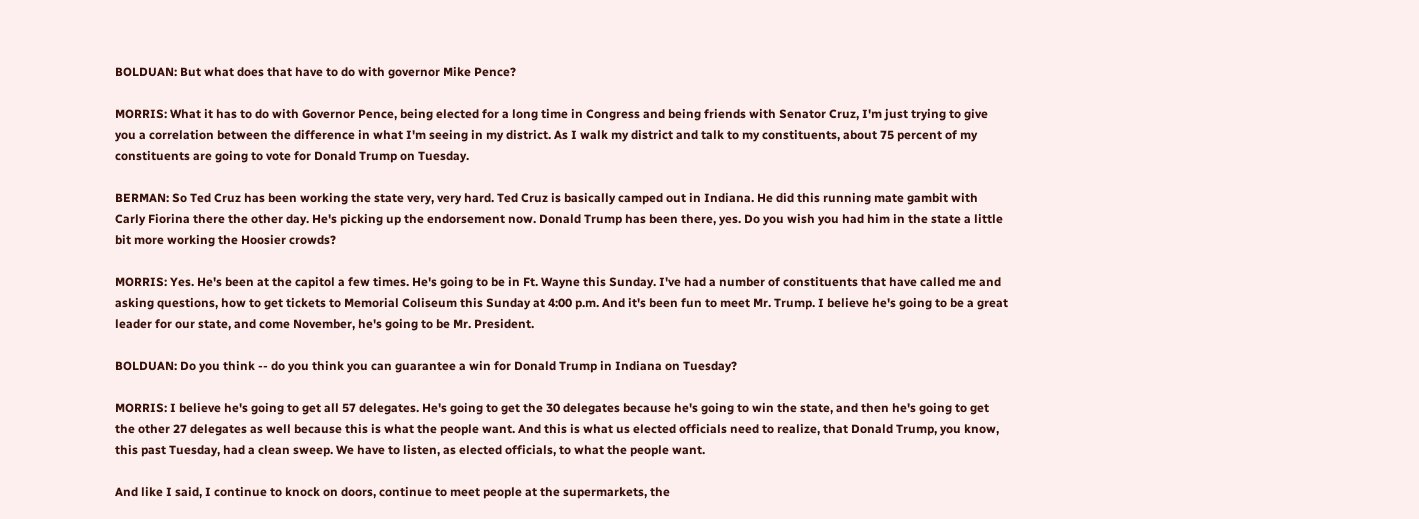BOLDUAN: But what does that have to do with governor Mike Pence?

MORRIS: What it has to do with Governor Pence, being elected for a long time in Congress and being friends with Senator Cruz, I'm just trying to give you a correlation between the difference in what I'm seeing in my district. As I walk my district and talk to my constituents, about 75 percent of my constituents are going to vote for Donald Trump on Tuesday.

BERMAN: So Ted Cruz has been working the state very, very hard. Ted Cruz is basically camped out in Indiana. He did this running mate gambit with Carly Fiorina there the other day. He's picking up the endorsement now. Donald Trump has been there, yes. Do you wish you had him in the state a little bit more working the Hoosier crowds?

MORRIS: Yes. He's been at the capitol a few times. He's going to be in Ft. Wayne this Sunday. I've had a number of constituents that have called me and asking questions, how to get tickets to Memorial Coliseum this Sunday at 4:00 p.m. And it's been fun to meet Mr. Trump. I believe he's going to be a great leader for our state, and come November, he's going to be Mr. President.

BOLDUAN: Do you think -- do you think you can guarantee a win for Donald Trump in Indiana on Tuesday?

MORRIS: I believe he's going to get all 57 delegates. He's going to get the 30 delegates because he's going to win the state, and then he's going to get the other 27 delegates as well because this is what the people want. And this is what us elected officials need to realize, that Donald Trump, you know, this past Tuesday, had a clean sweep. We have to listen, as elected officials, to what the people want.

And like I said, I continue to knock on doors, continue to meet people at the supermarkets, the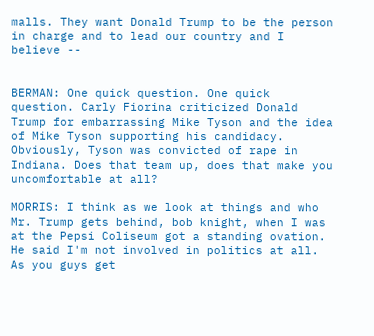malls. They want Donald Trump to be the person in charge and to lead our country and I believe --


BERMAN: One quick question. One quick question. Carly Fiorina criticized Donald Trump for embarrassing Mike Tyson and the idea of Mike Tyson supporting his candidacy. Obviously, Tyson was convicted of rape in Indiana. Does that team up, does that make you uncomfortable at all?

MORRIS: I think as we look at things and who Mr. Trump gets behind, bob knight, when I was at the Pepsi Coliseum got a standing ovation. He said I'm not involved in politics at all. As you guys get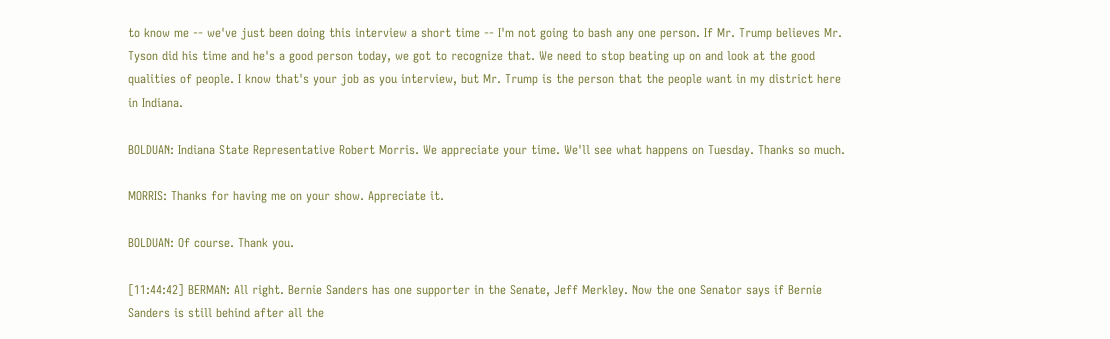to know me -- we've just been doing this interview a short time -- I'm not going to bash any one person. If Mr. Trump believes Mr. Tyson did his time and he's a good person today, we got to recognize that. We need to stop beating up on and look at the good qualities of people. I know that's your job as you interview, but Mr. Trump is the person that the people want in my district here in Indiana.

BOLDUAN: Indiana State Representative Robert Morris. We appreciate your time. We'll see what happens on Tuesday. Thanks so much.

MORRIS: Thanks for having me on your show. Appreciate it.

BOLDUAN: Of course. Thank you.

[11:44:42] BERMAN: All right. Bernie Sanders has one supporter in the Senate, Jeff Merkley. Now the one Senator says if Bernie Sanders is still behind after all the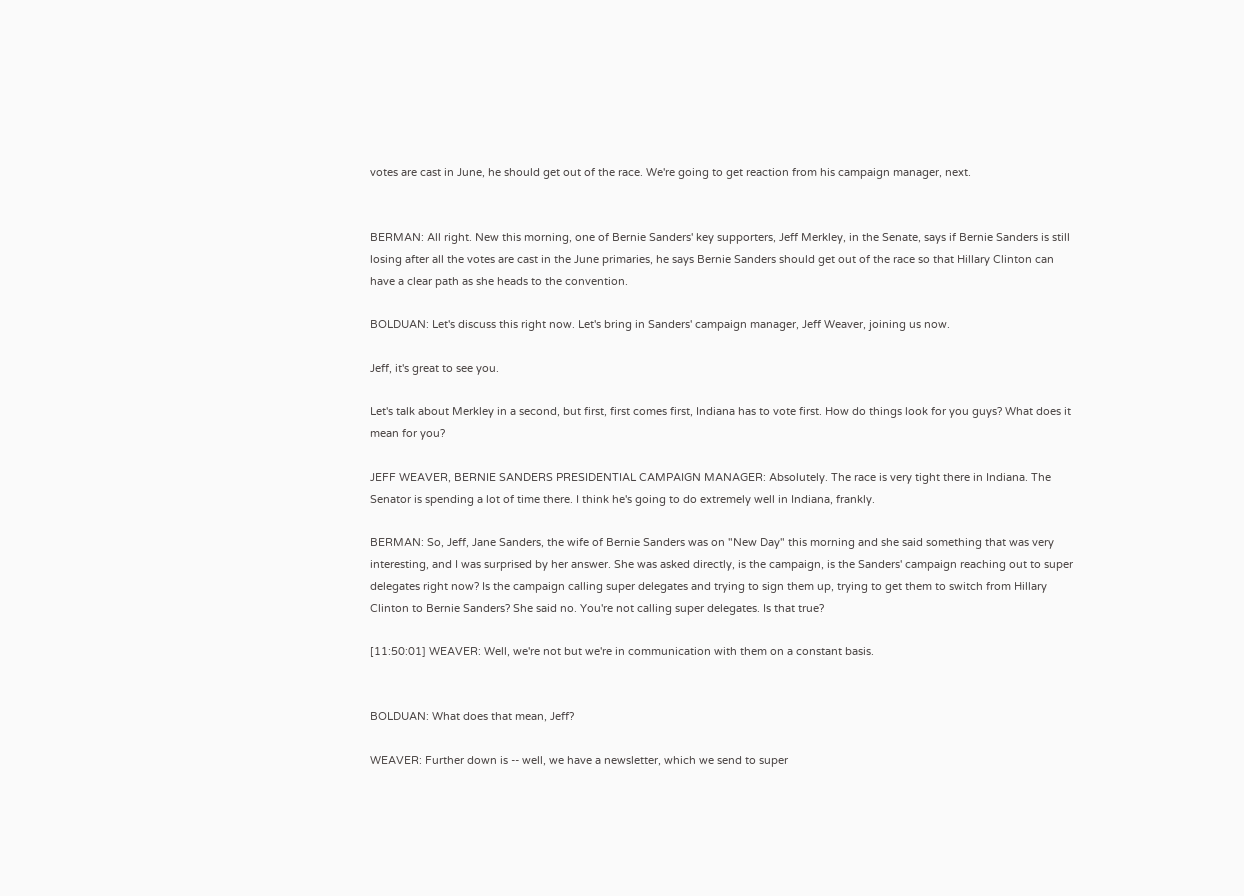votes are cast in June, he should get out of the race. We're going to get reaction from his campaign manager, next.


BERMAN: All right. New this morning, one of Bernie Sanders' key supporters, Jeff Merkley, in the Senate, says if Bernie Sanders is still losing after all the votes are cast in the June primaries, he says Bernie Sanders should get out of the race so that Hillary Clinton can have a clear path as she heads to the convention.

BOLDUAN: Let's discuss this right now. Let's bring in Sanders' campaign manager, Jeff Weaver, joining us now.

Jeff, it's great to see you.

Let's talk about Merkley in a second, but first, first comes first, Indiana has to vote first. How do things look for you guys? What does it mean for you?

JEFF WEAVER, BERNIE SANDERS PRESIDENTIAL CAMPAIGN MANAGER: Absolutely. The race is very tight there in Indiana. The Senator is spending a lot of time there. I think he's going to do extremely well in Indiana, frankly.

BERMAN: So, Jeff, Jane Sanders, the wife of Bernie Sanders was on "New Day" this morning and she said something that was very interesting, and I was surprised by her answer. She was asked directly, is the campaign, is the Sanders' campaign reaching out to super delegates right now? Is the campaign calling super delegates and trying to sign them up, trying to get them to switch from Hillary Clinton to Bernie Sanders? She said no. You're not calling super delegates. Is that true?

[11:50:01] WEAVER: Well, we're not but we're in communication with them on a constant basis.


BOLDUAN: What does that mean, Jeff?

WEAVER: Further down is -- well, we have a newsletter, which we send to super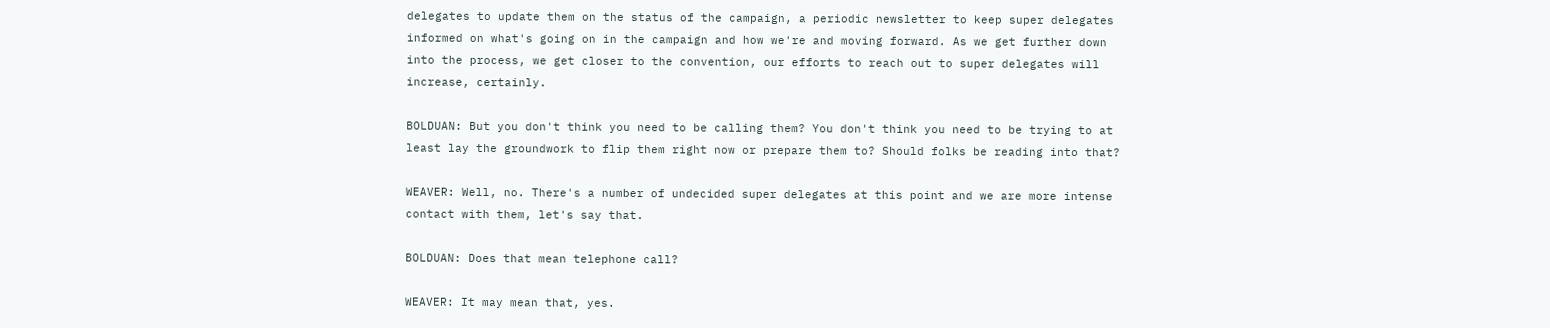delegates to update them on the status of the campaign, a periodic newsletter to keep super delegates informed on what's going on in the campaign and how we're and moving forward. As we get further down into the process, we get closer to the convention, our efforts to reach out to super delegates will increase, certainly.

BOLDUAN: But you don't think you need to be calling them? You don't think you need to be trying to at least lay the groundwork to flip them right now or prepare them to? Should folks be reading into that?

WEAVER: Well, no. There's a number of undecided super delegates at this point and we are more intense contact with them, let's say that.

BOLDUAN: Does that mean telephone call?

WEAVER: It may mean that, yes.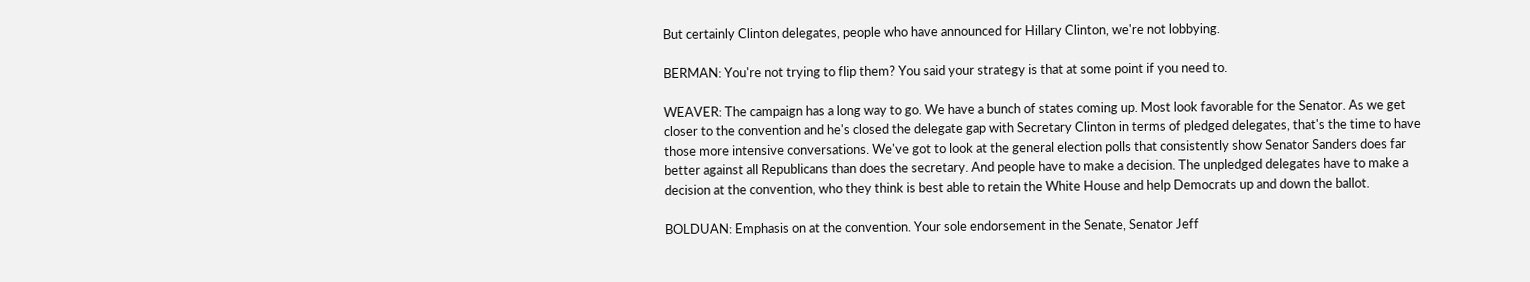But certainly Clinton delegates, people who have announced for Hillary Clinton, we're not lobbying.

BERMAN: You're not trying to flip them? You said your strategy is that at some point if you need to.

WEAVER: The campaign has a long way to go. We have a bunch of states coming up. Most look favorable for the Senator. As we get closer to the convention and he's closed the delegate gap with Secretary Clinton in terms of pledged delegates, that's the time to have those more intensive conversations. We've got to look at the general election polls that consistently show Senator Sanders does far better against all Republicans than does the secretary. And people have to make a decision. The unpledged delegates have to make a decision at the convention, who they think is best able to retain the White House and help Democrats up and down the ballot.

BOLDUAN: Emphasis on at the convention. Your sole endorsement in the Senate, Senator Jeff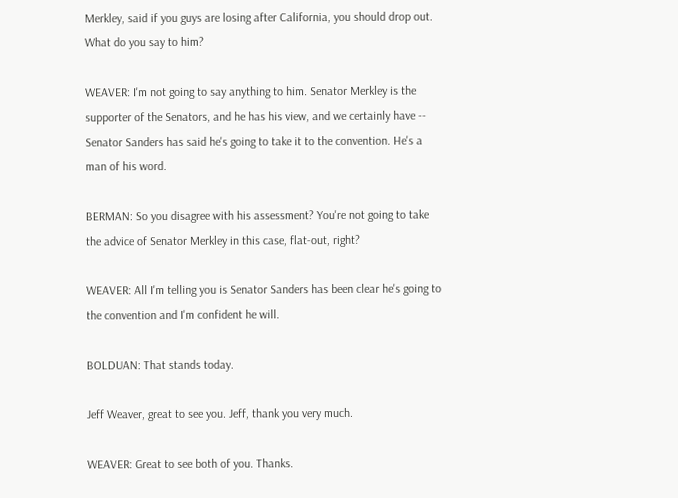Merkley, said if you guys are losing after California, you should drop out. What do you say to him?

WEAVER: I'm not going to say anything to him. Senator Merkley is the supporter of the Senators, and he has his view, and we certainly have -- Senator Sanders has said he's going to take it to the convention. He's a man of his word.

BERMAN: So you disagree with his assessment? You're not going to take the advice of Senator Merkley in this case, flat-out, right?

WEAVER: All I'm telling you is Senator Sanders has been clear he's going to the convention and I'm confident he will.

BOLDUAN: That stands today.

Jeff Weaver, great to see you. Jeff, thank you very much.

WEAVER: Great to see both of you. Thanks.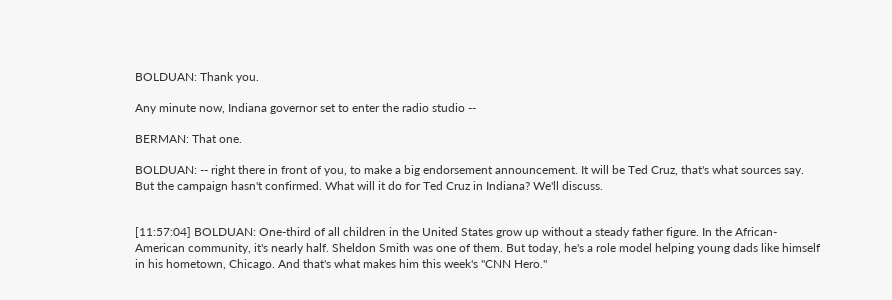BOLDUAN: Thank you.

Any minute now, Indiana governor set to enter the radio studio --

BERMAN: That one.

BOLDUAN: -- right there in front of you, to make a big endorsement announcement. It will be Ted Cruz, that's what sources say. But the campaign hasn't confirmed. What will it do for Ted Cruz in Indiana? We'll discuss.


[11:57:04] BOLDUAN: One-third of all children in the United States grow up without a steady father figure. In the African-American community, it's nearly half. Sheldon Smith was one of them. But today, he's a role model helping young dads like himself in his hometown, Chicago. And that's what makes him this week's "CNN Hero."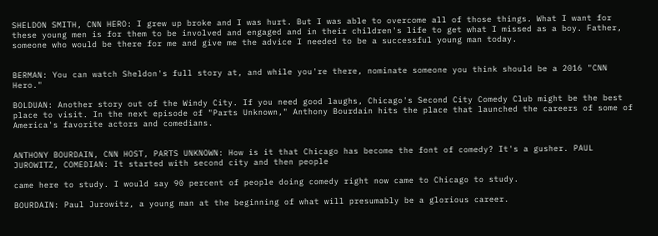SHELDON SMITH, CNN HERO: I grew up broke and I was hurt. But I was able to overcome all of those things. What I want for these young men is for them to be involved and engaged and in their children's life to get what I missed as a boy. Father, someone who would be there for me and give me the advice I needed to be a successful young man today.


BERMAN: You can watch Sheldon's full story at, and while you're there, nominate someone you think should be a 2016 "CNN Hero."

BOLDUAN: Another story out of the Windy City. If you need good laughs, Chicago's Second City Comedy Club might be the best place to visit. In the next episode of "Parts Unknown," Anthony Bourdain hits the place that launched the careers of some of America's favorite actors and comedians.


ANTHONY BOURDAIN, CNN HOST, PARTS UNKNOWN: How is it that Chicago has become the font of comedy? It's a gusher. PAUL JUROWITZ, COMEDIAN: It started with second city and then people

came here to study. I would say 90 percent of people doing comedy right now came to Chicago to study.

BOURDAIN: Paul Jurowitz, a young man at the beginning of what will presumably be a glorious career.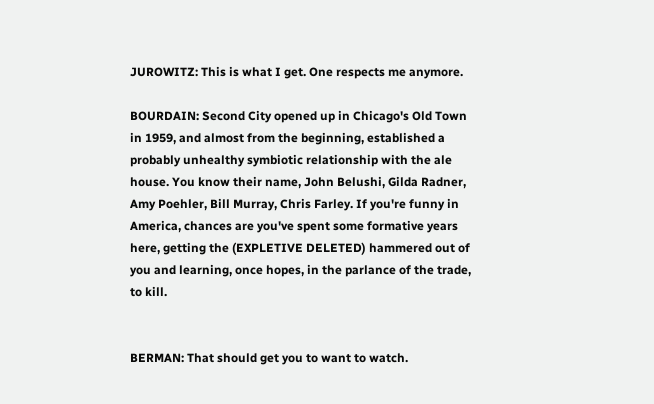JUROWITZ: This is what I get. One respects me anymore.

BOURDAIN: Second City opened up in Chicago's Old Town in 1959, and almost from the beginning, established a probably unhealthy symbiotic relationship with the ale house. You know their name, John Belushi, Gilda Radner, Amy Poehler, Bill Murray, Chris Farley. If you're funny in America, chances are you've spent some formative years here, getting the (EXPLETIVE DELETED) hammered out of you and learning, once hopes, in the parlance of the trade, to kill.


BERMAN: That should get you to want to watch.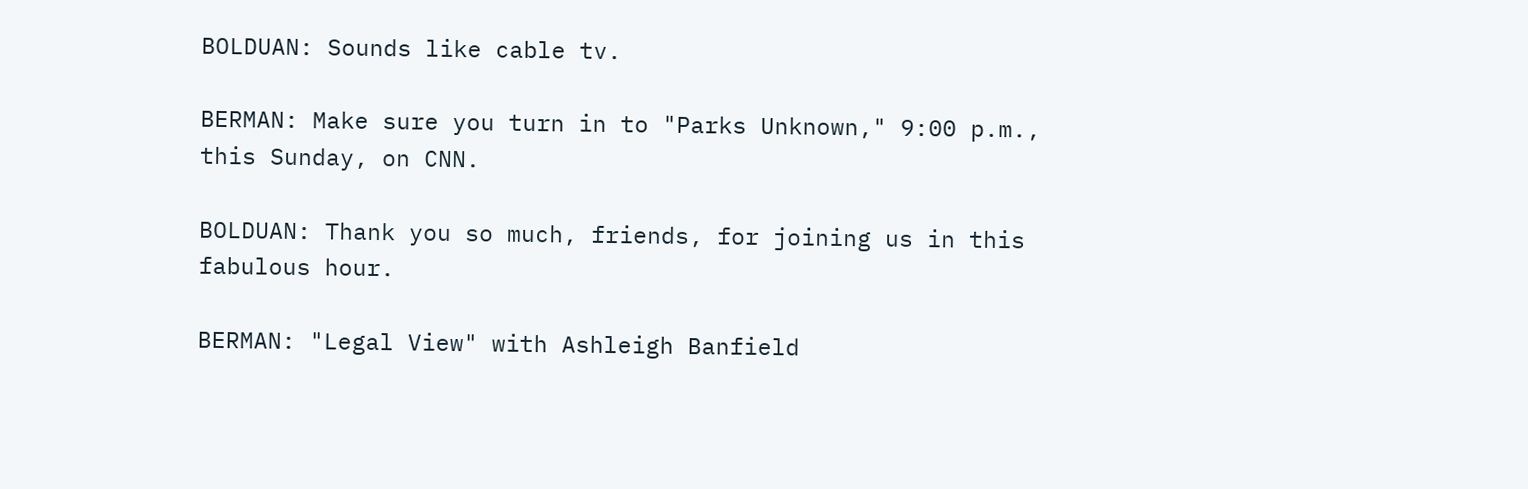BOLDUAN: Sounds like cable tv.

BERMAN: Make sure you turn in to "Parks Unknown," 9:00 p.m., this Sunday, on CNN.

BOLDUAN: Thank you so much, friends, for joining us in this fabulous hour.

BERMAN: "Legal View" with Ashleigh Banfield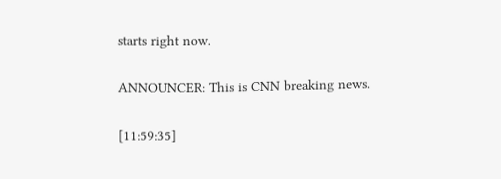starts right now.

ANNOUNCER: This is CNN breaking news.

[11:59:35]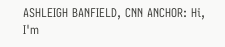ASHLEIGH BANFIELD, CNN ANCHOR: Hi, I'm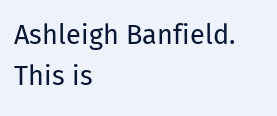Ashleigh Banfield. This is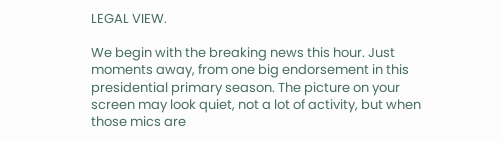LEGAL VIEW.

We begin with the breaking news this hour. Just moments away, from one big endorsement in this presidential primary season. The picture on your screen may look quiet, not a lot of activity, but when those mics are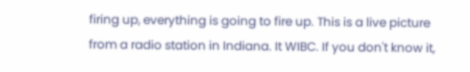firing up, everything is going to fire up. This is a live picture from a radio station in Indiana. It WIBC. If you don't know it,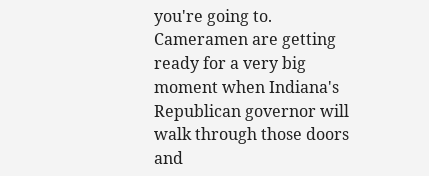you're going to. Cameramen are getting ready for a very big moment when Indiana's Republican governor will walk through those doors and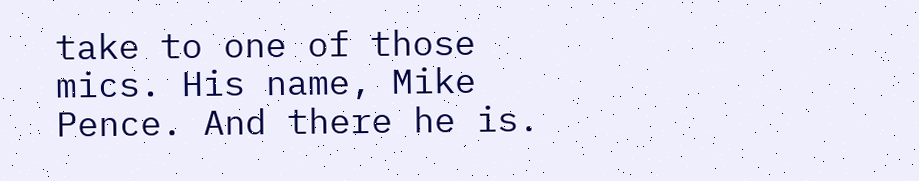take to one of those mics. His name, Mike Pence. And there he is.